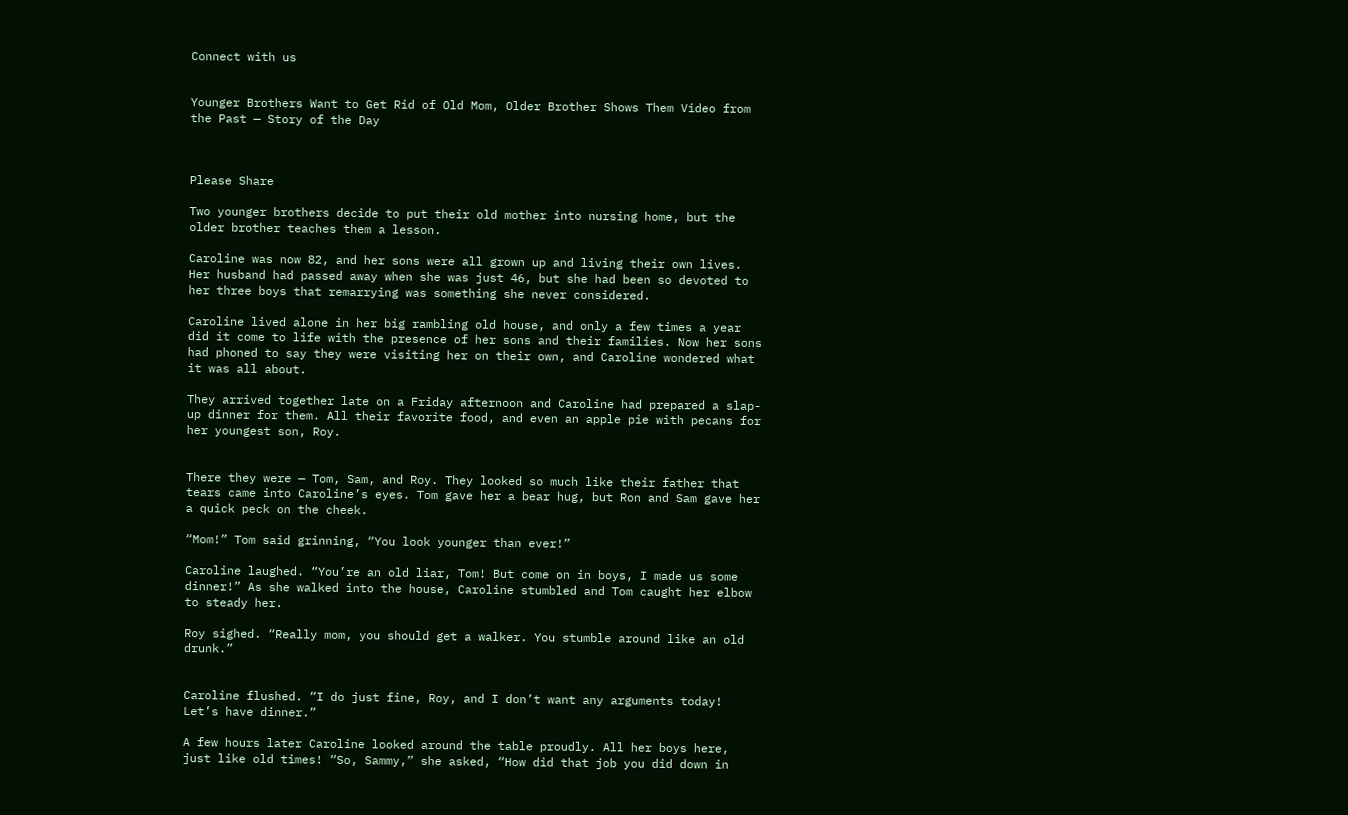Connect with us


Younger Brothers Want to Get Rid of Old Mom, Older Brother Shows Them Video from the Past — Story of the Day



Please Share

Two younger brothers decide to put their old mother into nursing home, but the older brother teaches them a lesson.

Caroline was now 82, and her sons were all grown up and living their own lives. Her husband had passed away when she was just 46, but she had been so devoted to her three boys that remarrying was something she never considered.

Caroline lived alone in her big rambling old house, and only a few times a year did it come to life with the presence of her sons and their families. Now her sons had phoned to say they were visiting her on their own, and Caroline wondered what it was all about.

They arrived together late on a Friday afternoon and Caroline had prepared a slap-up dinner for them. All their favorite food, and even an apple pie with pecans for her youngest son, Roy.


There they were — Tom, Sam, and Roy. They looked so much like their father that tears came into Caroline’s eyes. Tom gave her a bear hug, but Ron and Sam gave her a quick peck on the cheek.

“Mom!” Tom said grinning, “You look younger than ever!”

Caroline laughed. “You’re an old liar, Tom! But come on in boys, I made us some dinner!” As she walked into the house, Caroline stumbled and Tom caught her elbow to steady her.

Roy sighed. “Really mom, you should get a walker. You stumble around like an old drunk.”


Caroline flushed. “I do just fine, Roy, and I don’t want any arguments today! Let’s have dinner.”

A few hours later Caroline looked around the table proudly. All her boys here, just like old times! “So, Sammy,” she asked, “How did that job you did down in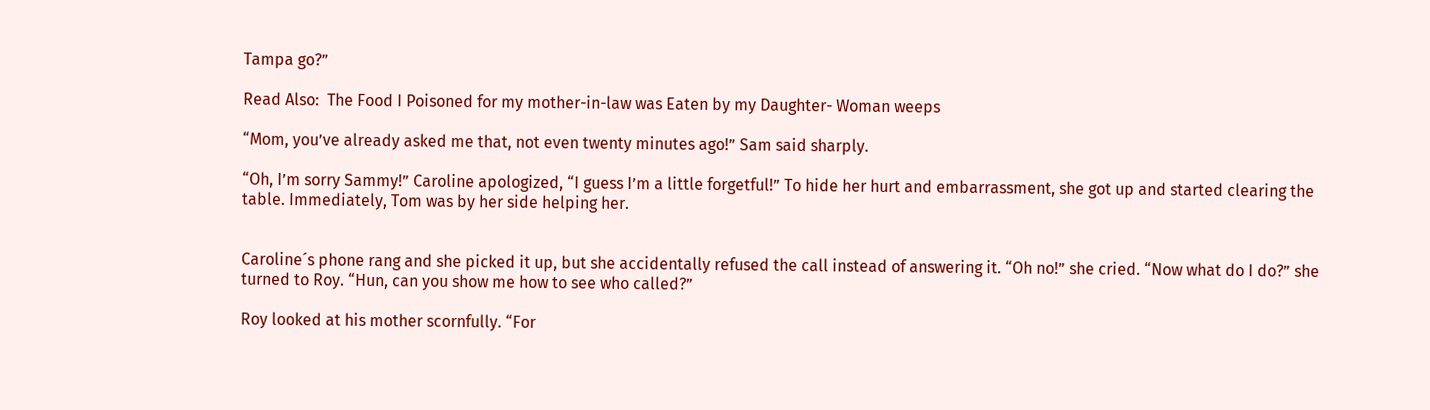Tampa go?”

Read Also:  The Food I Poisoned for my mother-in-law was Eaten by my Daughter- Woman weeps

“Mom, you’ve already asked me that, not even twenty minutes ago!” Sam said sharply.

“Oh, I’m sorry Sammy!” Caroline apologized, “I guess I’m a little forgetful!” To hide her hurt and embarrassment, she got up and started clearing the table. Immediately, Tom was by her side helping her.


Caroline´s phone rang and she picked it up, but she accidentally refused the call instead of answering it. “Oh no!” she cried. “Now what do I do?” she turned to Roy. “Hun, can you show me how to see who called?”

Roy looked at his mother scornfully. “For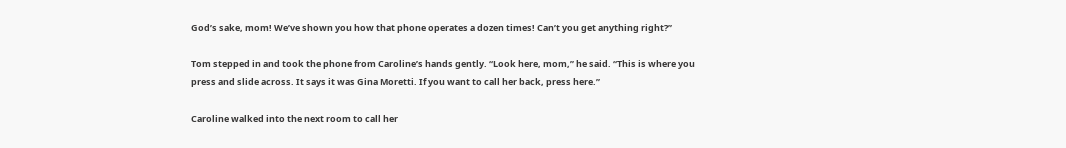God’s sake, mom! We’ve shown you how that phone operates a dozen times! Can’t you get anything right?”

Tom stepped in and took the phone from Caroline’s hands gently. “Look here, mom,” he said. “This is where you press and slide across. It says it was Gina Moretti. If you want to call her back, press here.”

Caroline walked into the next room to call her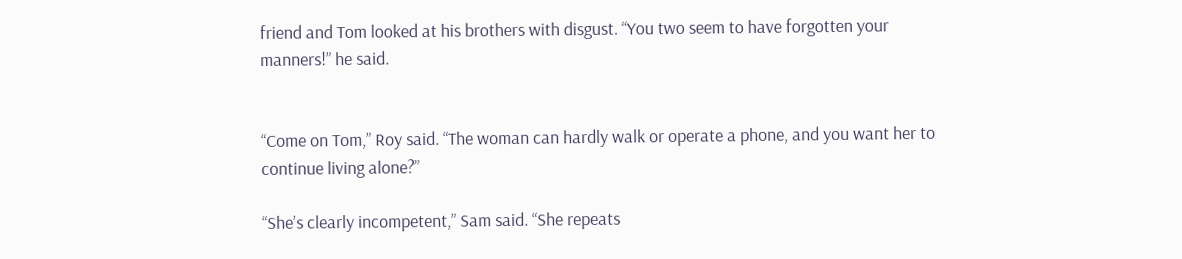friend and Tom looked at his brothers with disgust. “You two seem to have forgotten your manners!” he said.


“Come on Tom,” Roy said. “The woman can hardly walk or operate a phone, and you want her to continue living alone?”

“She’s clearly incompetent,” Sam said. “She repeats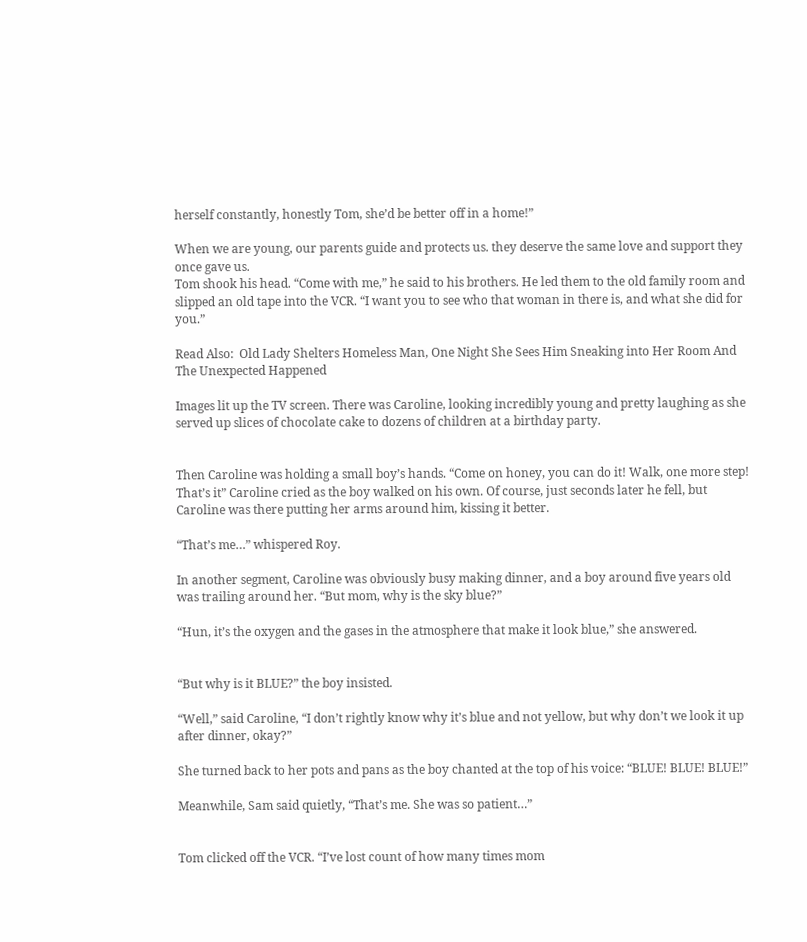herself constantly, honestly Tom, she’d be better off in a home!”

When we are young, our parents guide and protects us. they deserve the same love and support they once gave us.
Tom shook his head. “Come with me,” he said to his brothers. He led them to the old family room and slipped an old tape into the VCR. “I want you to see who that woman in there is, and what she did for you.”

Read Also:  Old Lady Shelters Homeless Man, One Night She Sees Him Sneaking into Her Room And The Unexpected Happened

Images lit up the TV screen. There was Caroline, looking incredibly young and pretty laughing as she served up slices of chocolate cake to dozens of children at a birthday party.


Then Caroline was holding a small boy’s hands. “Come on honey, you can do it! Walk, one more step! That’s it” Caroline cried as the boy walked on his own. Of course, just seconds later he fell, but Caroline was there putting her arms around him, kissing it better.

“That’s me…” whispered Roy.

In another segment, Caroline was obviously busy making dinner, and a boy around five years old was trailing around her. “But mom, why is the sky blue?”

“Hun, it’s the oxygen and the gases in the atmosphere that make it look blue,” she answered.


“But why is it BLUE?” the boy insisted.

“Well,” said Caroline, “I don’t rightly know why it’s blue and not yellow, but why don’t we look it up after dinner, okay?”

She turned back to her pots and pans as the boy chanted at the top of his voice: “BLUE! BLUE! BLUE!”

Meanwhile, Sam said quietly, “That’s me. She was so patient…”


Tom clicked off the VCR. “I’ve lost count of how many times mom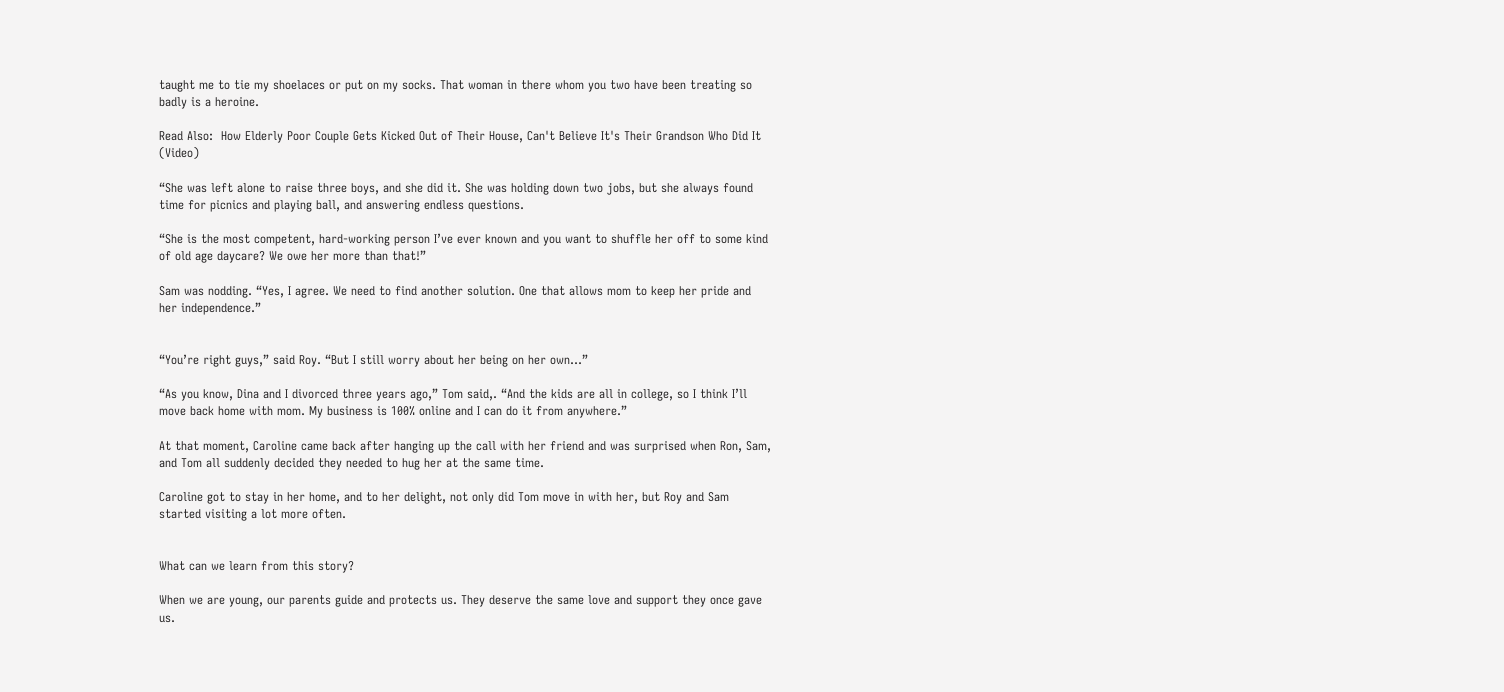taught me to tie my shoelaces or put on my socks. That woman in there whom you two have been treating so badly is a heroine.

Read Also:  How Elderly Poor Couple Gets Kicked Out of Their House, Can't Believe It's Their Grandson Who Did It (Video)

“She was left alone to raise three boys, and she did it. She was holding down two jobs, but she always found time for picnics and playing ball, and answering endless questions.

“She is the most competent, hard-working person I’ve ever known and you want to shuffle her off to some kind of old age daycare? We owe her more than that!”

Sam was nodding. “Yes, I agree. We need to find another solution. One that allows mom to keep her pride and her independence.”


“You’re right guys,” said Roy. “But I still worry about her being on her own…”

“As you know, Dina and I divorced three years ago,” Tom said,. “And the kids are all in college, so I think I’ll move back home with mom. My business is 100% online and I can do it from anywhere.”

At that moment, Caroline came back after hanging up the call with her friend and was surprised when Ron, Sam, and Tom all suddenly decided they needed to hug her at the same time.

Caroline got to stay in her home, and to her delight, not only did Tom move in with her, but Roy and Sam started visiting a lot more often.


What can we learn from this story?

When we are young, our parents guide and protects us. They deserve the same love and support they once gave us.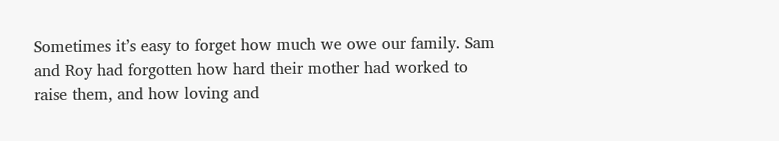Sometimes it’s easy to forget how much we owe our family. Sam and Roy had forgotten how hard their mother had worked to raise them, and how loving and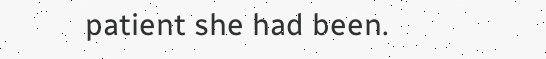patient she had been.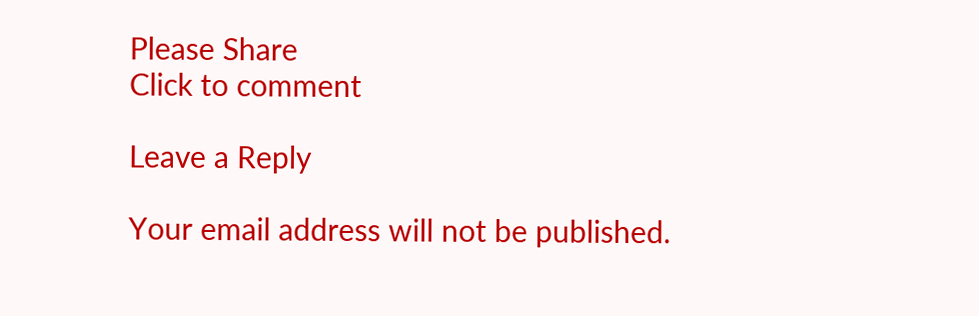Please Share
Click to comment

Leave a Reply

Your email address will not be published.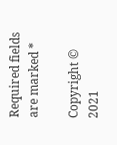Required fields are marked *

Copyright © 2021